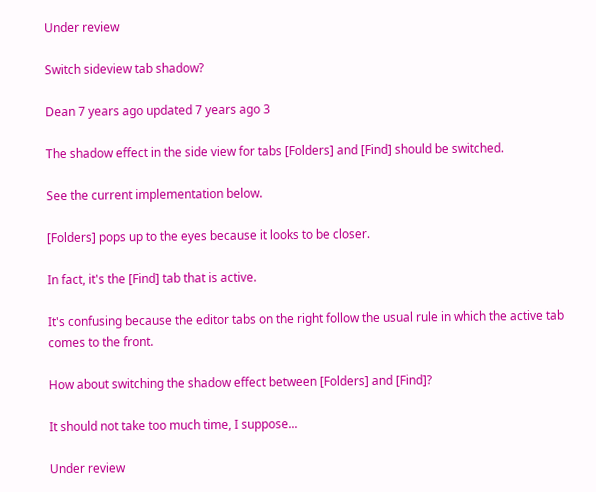Under review

Switch sideview tab shadow?

Dean 7 years ago updated 7 years ago 3

The shadow effect in the side view for tabs [Folders] and [Find] should be switched.

See the current implementation below.

[Folders] pops up to the eyes because it looks to be closer.

In fact, it's the [Find] tab that is active.

It's confusing because the editor tabs on the right follow the usual rule in which the active tab comes to the front.

How about switching the shadow effect between [Folders] and [Find]?

It should not take too much time, I suppose...

Under review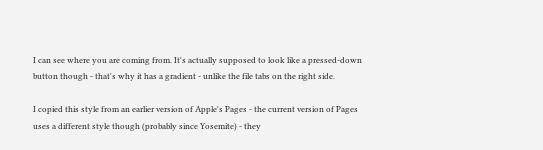I can see where you are coming from. It's actually supposed to look like a pressed-down button though - that's why it has a gradient - unlike the file tabs on the right side.

I copied this style from an earlier version of Apple's Pages - the current version of Pages uses a different style though (probably since Yosemite) - they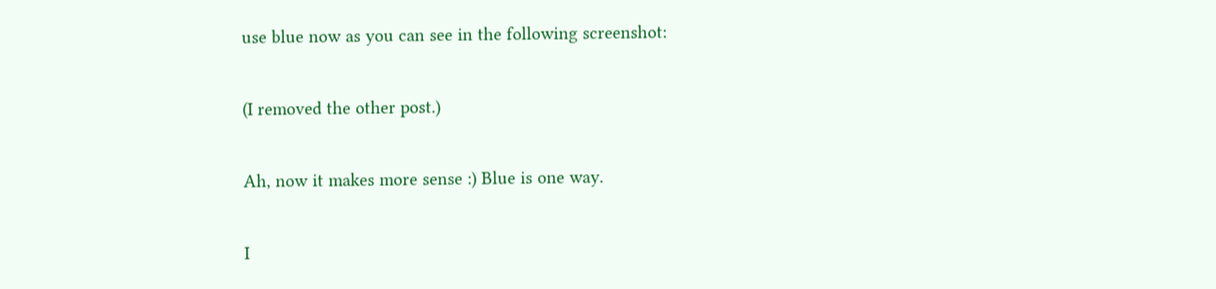use blue now as you can see in the following screenshot:

(I removed the other post.)

Ah, now it makes more sense :) Blue is one way.

I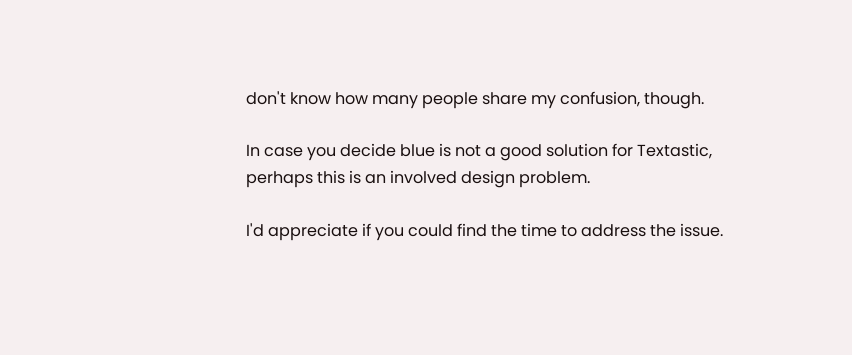don't know how many people share my confusion, though.

In case you decide blue is not a good solution for Textastic, perhaps this is an involved design problem.

I'd appreciate if you could find the time to address the issue.